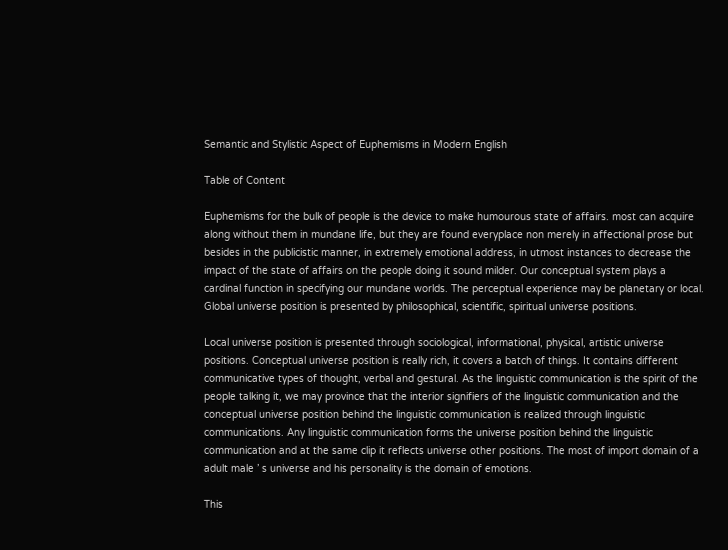Semantic and Stylistic Aspect of Euphemisms in Modern English

Table of Content

Euphemisms for the bulk of people is the device to make humourous state of affairs. most can acquire along without them in mundane life, but they are found everyplace non merely in affectional prose but besides in the publicistic manner, in extremely emotional address, in utmost instances to decrease the impact of the state of affairs on the people doing it sound milder. Our conceptual system plays a cardinal function in specifying our mundane worlds. The perceptual experience may be planetary or local. Global universe position is presented by philosophical, scientific, spiritual universe positions.

Local universe position is presented through sociological, informational, physical, artistic universe positions. Conceptual universe position is really rich, it covers a batch of things. It contains different communicative types of thought, verbal and gestural. As the linguistic communication is the spirit of the people talking it, we may province that the interior signifiers of the linguistic communication and the conceptual universe position behind the linguistic communication is realized through linguistic communications. Any linguistic communication forms the universe position behind the linguistic communication and at the same clip it reflects universe other positions. The most of import domain of a adult male ’ s universe and his personality is the domain of emotions.

This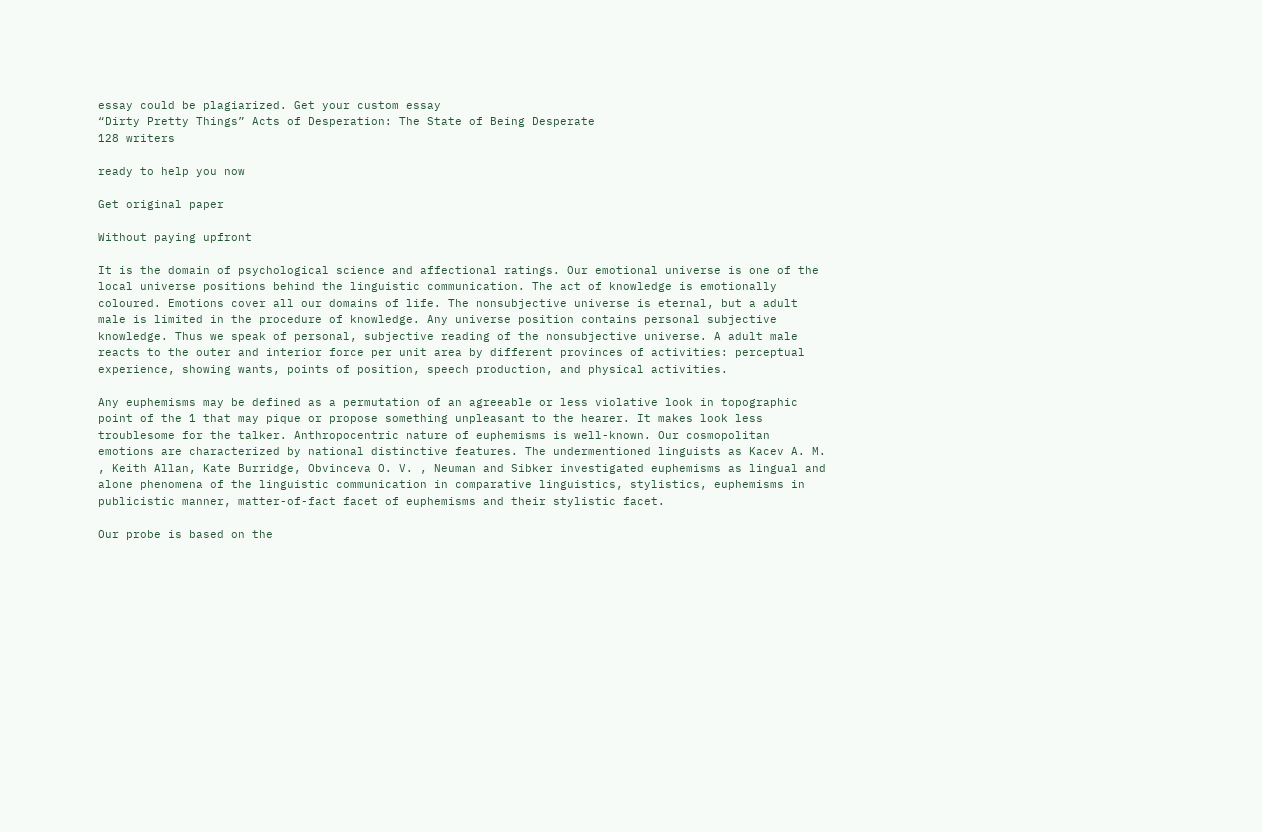essay could be plagiarized. Get your custom essay
“Dirty Pretty Things” Acts of Desperation: The State of Being Desperate
128 writers

ready to help you now

Get original paper

Without paying upfront

It is the domain of psychological science and affectional ratings. Our emotional universe is one of the local universe positions behind the linguistic communication. The act of knowledge is emotionally coloured. Emotions cover all our domains of life. The nonsubjective universe is eternal, but a adult male is limited in the procedure of knowledge. Any universe position contains personal subjective knowledge. Thus we speak of personal, subjective reading of the nonsubjective universe. A adult male reacts to the outer and interior force per unit area by different provinces of activities: perceptual experience, showing wants, points of position, speech production, and physical activities.

Any euphemisms may be defined as a permutation of an agreeable or less violative look in topographic point of the 1 that may pique or propose something unpleasant to the hearer. It makes look less troublesome for the talker. Anthropocentric nature of euphemisms is well-known. Our cosmopolitan emotions are characterized by national distinctive features. The undermentioned linguists as Kacev A. M. , Keith Allan, Kate Burridge, Obvinceva O. V. , Neuman and Sibker investigated euphemisms as lingual and alone phenomena of the linguistic communication in comparative linguistics, stylistics, euphemisms in publicistic manner, matter-of-fact facet of euphemisms and their stylistic facet.

Our probe is based on the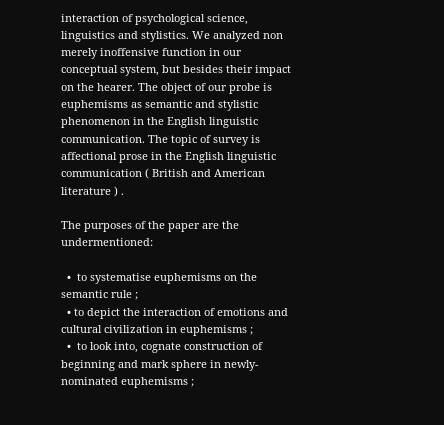interaction of psychological science, linguistics and stylistics. We analyzed non merely inoffensive function in our conceptual system, but besides their impact on the hearer. The object of our probe is euphemisms as semantic and stylistic phenomenon in the English linguistic communication. The topic of survey is affectional prose in the English linguistic communication ( British and American literature ) .

The purposes of the paper are the undermentioned:

  •  to systematise euphemisms on the semantic rule ;
  • to depict the interaction of emotions and cultural civilization in euphemisms ;
  •  to look into, cognate construction of beginning and mark sphere in newly-nominated euphemisms ;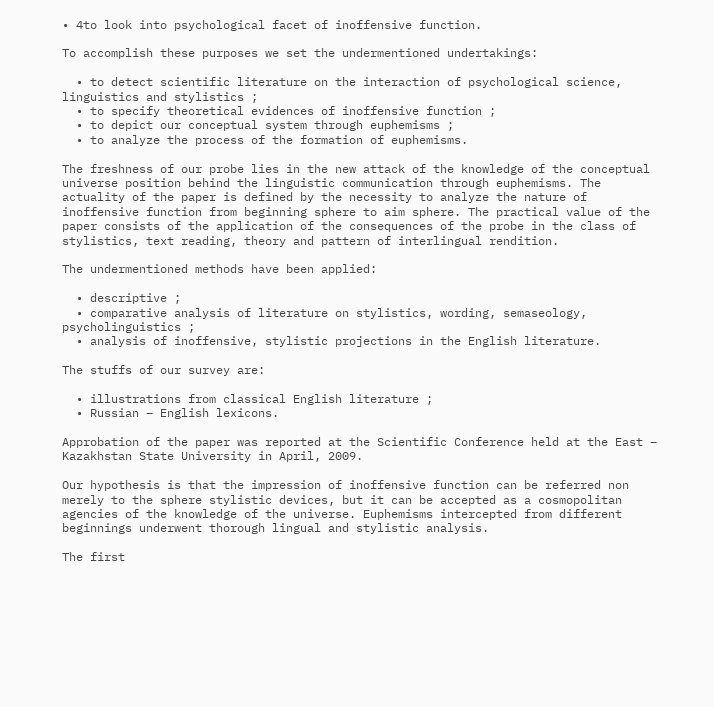• 4to look into psychological facet of inoffensive function.

To accomplish these purposes we set the undermentioned undertakings:

  • to detect scientific literature on the interaction of psychological science, linguistics and stylistics ;
  • to specify theoretical evidences of inoffensive function ;
  • to depict our conceptual system through euphemisms ;
  • to analyze the process of the formation of euphemisms.

The freshness of our probe lies in the new attack of the knowledge of the conceptual universe position behind the linguistic communication through euphemisms. The actuality of the paper is defined by the necessity to analyze the nature of inoffensive function from beginning sphere to aim sphere. The practical value of the paper consists of the application of the consequences of the probe in the class of stylistics, text reading, theory and pattern of interlingual rendition.

The undermentioned methods have been applied:

  • descriptive ;
  • comparative analysis of literature on stylistics, wording, semaseology, psycholinguistics ;
  • analysis of inoffensive, stylistic projections in the English literature.

The stuffs of our survey are:

  • illustrations from classical English literature ;
  • Russian – English lexicons.

Approbation of the paper was reported at the Scientific Conference held at the East – Kazakhstan State University in April, 2009.

Our hypothesis is that the impression of inoffensive function can be referred non merely to the sphere stylistic devices, but it can be accepted as a cosmopolitan agencies of the knowledge of the universe. Euphemisms intercepted from different beginnings underwent thorough lingual and stylistic analysis.

The first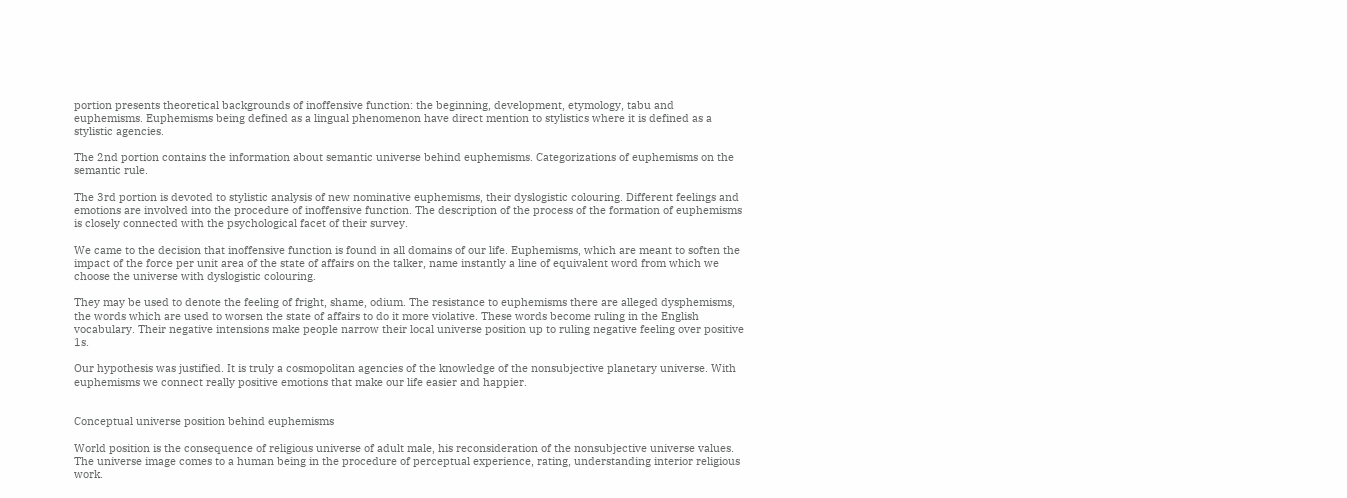portion presents theoretical backgrounds of inoffensive function: the beginning, development, etymology, tabu and euphemisms. Euphemisms being defined as a lingual phenomenon have direct mention to stylistics where it is defined as a stylistic agencies.

The 2nd portion contains the information about semantic universe behind euphemisms. Categorizations of euphemisms on the semantic rule.

The 3rd portion is devoted to stylistic analysis of new nominative euphemisms, their dyslogistic colouring. Different feelings and emotions are involved into the procedure of inoffensive function. The description of the process of the formation of euphemisms is closely connected with the psychological facet of their survey.

We came to the decision that inoffensive function is found in all domains of our life. Euphemisms, which are meant to soften the impact of the force per unit area of the state of affairs on the talker, name instantly a line of equivalent word from which we choose the universe with dyslogistic colouring.

They may be used to denote the feeling of fright, shame, odium. The resistance to euphemisms there are alleged dysphemisms, the words which are used to worsen the state of affairs to do it more violative. These words become ruling in the English vocabulary. Their negative intensions make people narrow their local universe position up to ruling negative feeling over positive 1s.

Our hypothesis was justified. It is truly a cosmopolitan agencies of the knowledge of the nonsubjective planetary universe. With euphemisms we connect really positive emotions that make our life easier and happier.


Conceptual universe position behind euphemisms

World position is the consequence of religious universe of adult male, his reconsideration of the nonsubjective universe values. The universe image comes to a human being in the procedure of perceptual experience, rating, understanding interior religious work.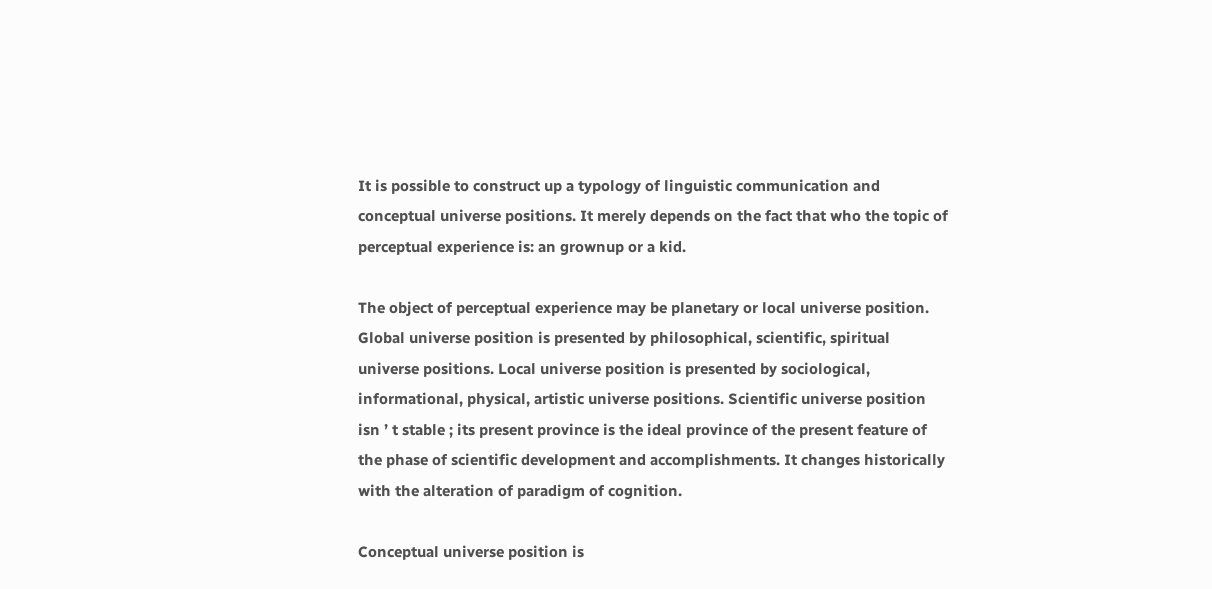It is possible to construct up a typology of linguistic communication and conceptual universe positions. It merely depends on the fact that who the topic of perceptual experience is: an grownup or a kid.

The object of perceptual experience may be planetary or local universe position. Global universe position is presented by philosophical, scientific, spiritual universe positions. Local universe position is presented by sociological, informational, physical, artistic universe positions. Scientific universe position isn ’ t stable ; its present province is the ideal province of the present feature of the phase of scientific development and accomplishments. It changes historically with the alteration of paradigm of cognition.

Conceptual universe position is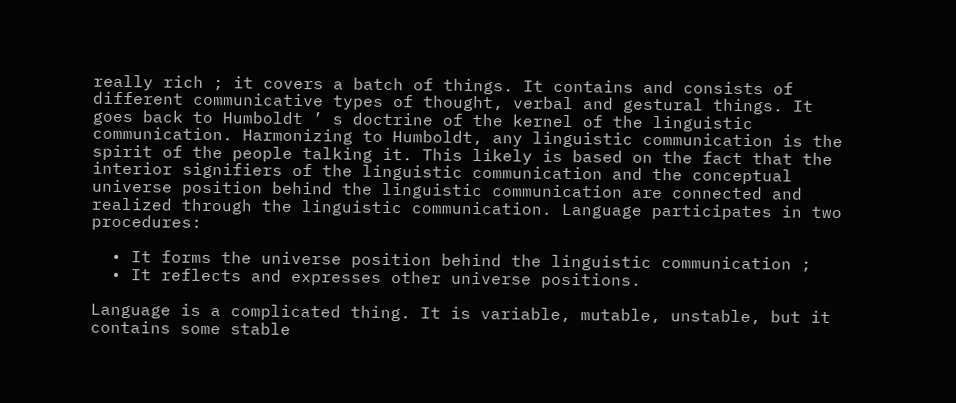really rich ; it covers a batch of things. It contains and consists of different communicative types of thought, verbal and gestural things. It goes back to Humboldt ’ s doctrine of the kernel of the linguistic communication. Harmonizing to Humboldt, any linguistic communication is the spirit of the people talking it. This likely is based on the fact that the interior signifiers of the linguistic communication and the conceptual universe position behind the linguistic communication are connected and realized through the linguistic communication. Language participates in two procedures:

  • It forms the universe position behind the linguistic communication ;
  • It reflects and expresses other universe positions.

Language is a complicated thing. It is variable, mutable, unstable, but it contains some stable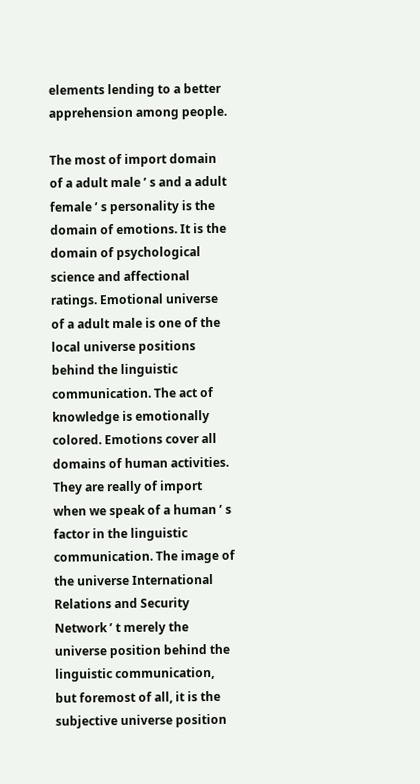elements lending to a better apprehension among people.

The most of import domain of a adult male ’ s and a adult female ’ s personality is the domain of emotions. It is the domain of psychological science and affectional ratings. Emotional universe of a adult male is one of the local universe positions behind the linguistic communication. The act of knowledge is emotionally colored. Emotions cover all domains of human activities. They are really of import when we speak of a human ’ s factor in the linguistic communication. The image of the universe International Relations and Security Network ’ t merely the universe position behind the linguistic communication, but foremost of all, it is the subjective universe position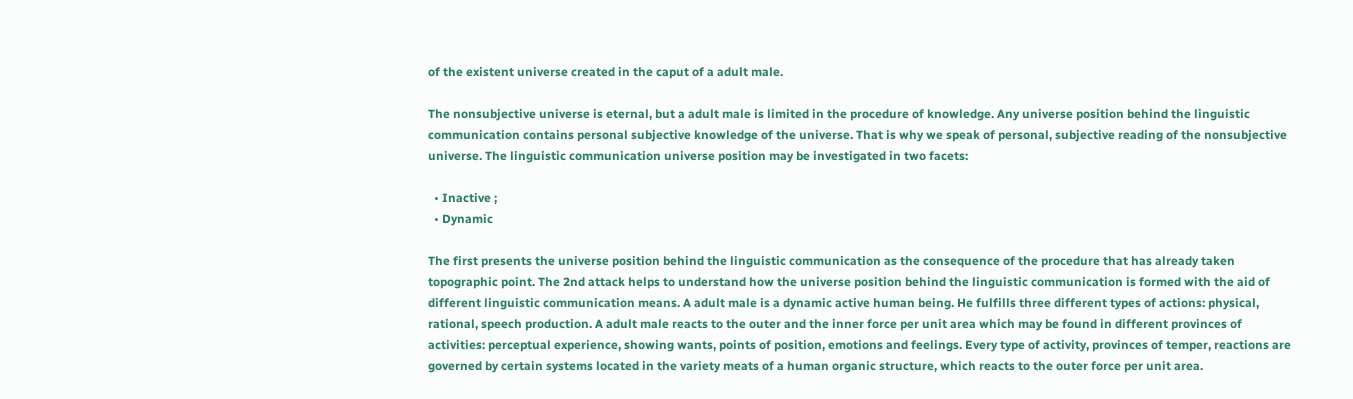of the existent universe created in the caput of a adult male.

The nonsubjective universe is eternal, but a adult male is limited in the procedure of knowledge. Any universe position behind the linguistic communication contains personal subjective knowledge of the universe. That is why we speak of personal, subjective reading of the nonsubjective universe. The linguistic communication universe position may be investigated in two facets:

  • Inactive ;
  • Dynamic

The first presents the universe position behind the linguistic communication as the consequence of the procedure that has already taken topographic point. The 2nd attack helps to understand how the universe position behind the linguistic communication is formed with the aid of different linguistic communication means. A adult male is a dynamic active human being. He fulfills three different types of actions: physical, rational, speech production. A adult male reacts to the outer and the inner force per unit area which may be found in different provinces of activities: perceptual experience, showing wants, points of position, emotions and feelings. Every type of activity, provinces of temper, reactions are governed by certain systems located in the variety meats of a human organic structure, which reacts to the outer force per unit area.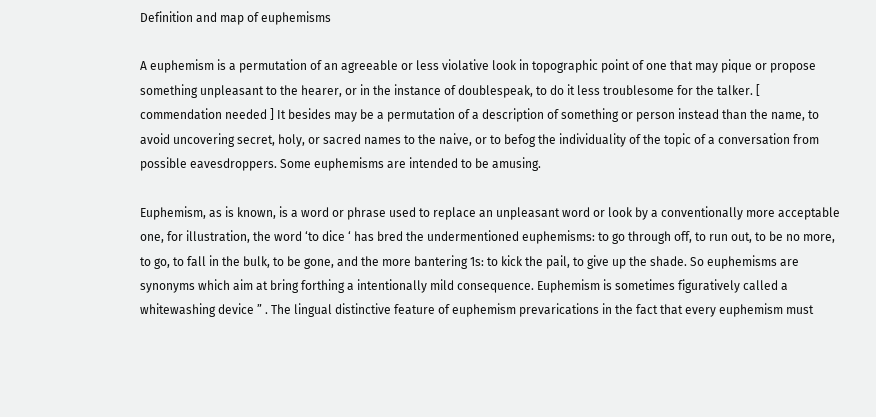Definition and map of euphemisms

A euphemism is a permutation of an agreeable or less violative look in topographic point of one that may pique or propose something unpleasant to the hearer, or in the instance of doublespeak, to do it less troublesome for the talker. [ commendation needed ] It besides may be a permutation of a description of something or person instead than the name, to avoid uncovering secret, holy, or sacred names to the naive, or to befog the individuality of the topic of a conversation from possible eavesdroppers. Some euphemisms are intended to be amusing.

Euphemism, as is known, is a word or phrase used to replace an unpleasant word or look by a conventionally more acceptable one, for illustration, the word ‘to dice ‘ has bred the undermentioned euphemisms: to go through off, to run out, to be no more, to go, to fall in the bulk, to be gone, and the more bantering 1s: to kick the pail, to give up the shade. So euphemisms are synonyms which aim at bring forthing a intentionally mild consequence. Euphemism is sometimes figuratively called a whitewashing device ” . The lingual distinctive feature of euphemism prevarications in the fact that every euphemism must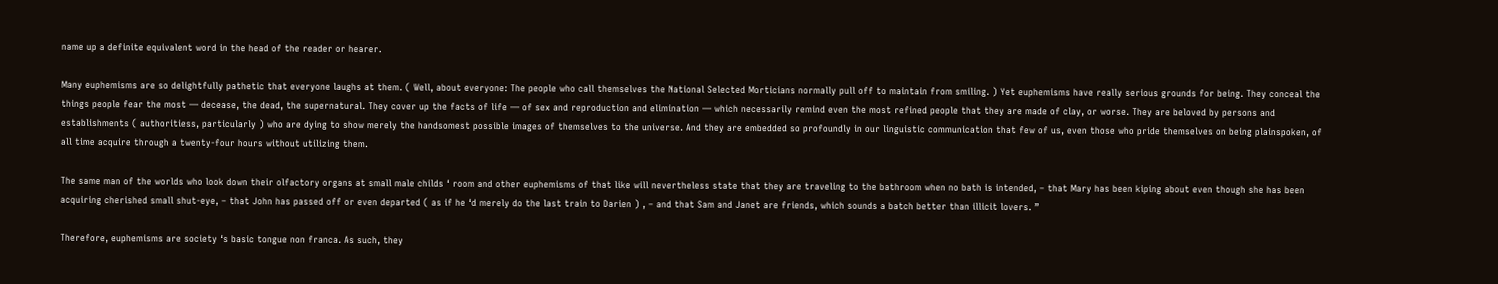name up a definite equivalent word in the head of the reader or hearer.

Many euphemisms are so delightfully pathetic that everyone laughs at them. ( Well, about everyone: The people who call themselves the National Selected Morticians normally pull off to maintain from smiling. ) Yet euphemisms have really serious grounds for being. They conceal the things people fear the most — decease, the dead, the supernatural. They cover up the facts of life — of sex and reproduction and elimination — which necessarily remind even the most refined people that they are made of clay, or worse. They are beloved by persons and establishments ( authoritiess, particularly ) who are dying to show merely the handsomest possible images of themselves to the universe. And they are embedded so profoundly in our linguistic communication that few of us, even those who pride themselves on being plainspoken, of all time acquire through a twenty-four hours without utilizing them.

The same man of the worlds who look down their olfactory organs at small male childs ‘ room and other euphemisms of that like will nevertheless state that they are traveling to the bathroom when no bath is intended, – that Mary has been kiping about even though she has been acquiring cherished small shut-eye, – that John has passed off or even departed ( as if he ‘d merely do the last train to Darien ) , – and that Sam and Janet are friends, which sounds a batch better than illicit lovers. ”

Therefore, euphemisms are society ‘s basic tongue non franca. As such, they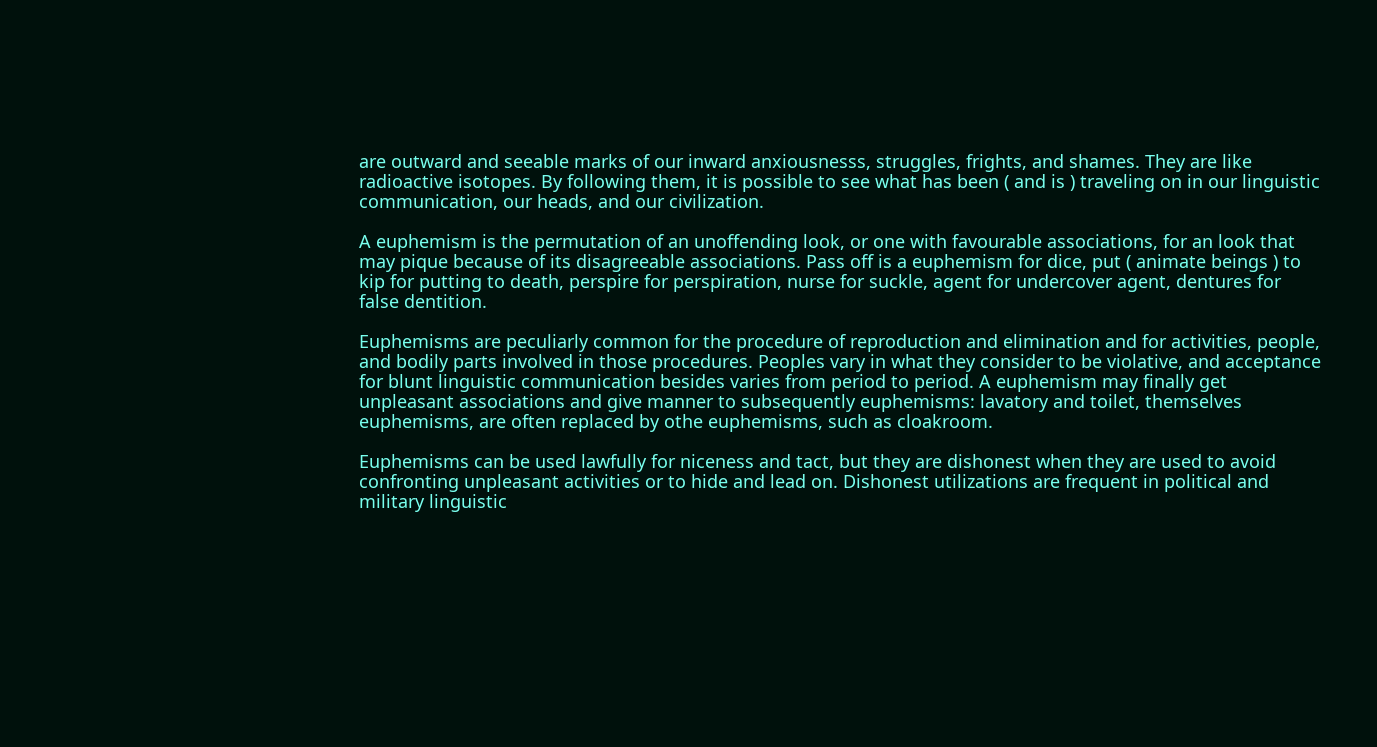are outward and seeable marks of our inward anxiousnesss, struggles, frights, and shames. They are like radioactive isotopes. By following them, it is possible to see what has been ( and is ) traveling on in our linguistic communication, our heads, and our civilization.

A euphemism is the permutation of an unoffending look, or one with favourable associations, for an look that may pique because of its disagreeable associations. Pass off is a euphemism for dice, put ( animate beings ) to kip for putting to death, perspire for perspiration, nurse for suckle, agent for undercover agent, dentures for false dentition.

Euphemisms are peculiarly common for the procedure of reproduction and elimination and for activities, people, and bodily parts involved in those procedures. Peoples vary in what they consider to be violative, and acceptance for blunt linguistic communication besides varies from period to period. A euphemism may finally get unpleasant associations and give manner to subsequently euphemisms: lavatory and toilet, themselves euphemisms, are often replaced by othe euphemisms, such as cloakroom.

Euphemisms can be used lawfully for niceness and tact, but they are dishonest when they are used to avoid confronting unpleasant activities or to hide and lead on. Dishonest utilizations are frequent in political and military linguistic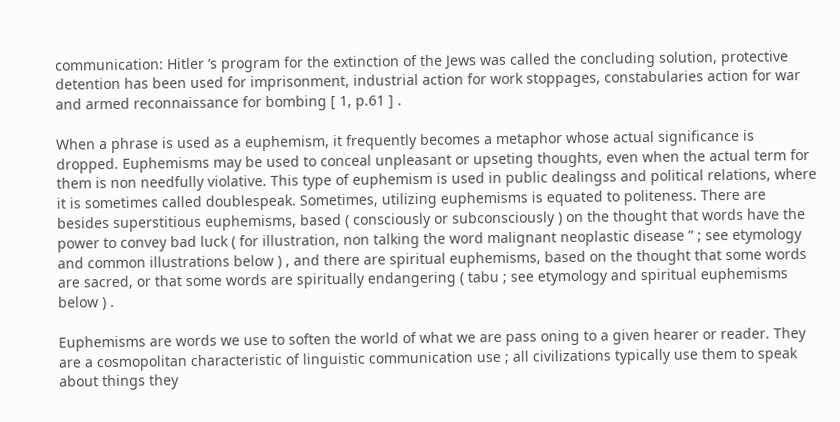communication: Hitler ‘s program for the extinction of the Jews was called the concluding solution, protective detention has been used for imprisonment, industrial action for work stoppages, constabularies action for war and armed reconnaissance for bombing [ 1, p.61 ] .

When a phrase is used as a euphemism, it frequently becomes a metaphor whose actual significance is dropped. Euphemisms may be used to conceal unpleasant or upseting thoughts, even when the actual term for them is non needfully violative. This type of euphemism is used in public dealingss and political relations, where it is sometimes called doublespeak. Sometimes, utilizing euphemisms is equated to politeness. There are besides superstitious euphemisms, based ( consciously or subconsciously ) on the thought that words have the power to convey bad luck ( for illustration, non talking the word malignant neoplastic disease ” ; see etymology and common illustrations below ) , and there are spiritual euphemisms, based on the thought that some words are sacred, or that some words are spiritually endangering ( tabu ; see etymology and spiritual euphemisms below ) .

Euphemisms are words we use to soften the world of what we are pass oning to a given hearer or reader. They are a cosmopolitan characteristic of linguistic communication use ; all civilizations typically use them to speak about things they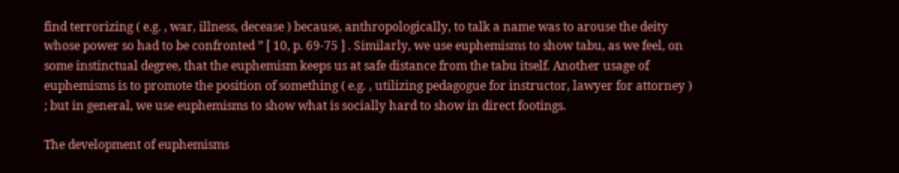find terrorizing ( e.g. , war, illness, decease ) because, anthropologically, to talk a name was to arouse the deity whose power so had to be confronted ” [ 10, p. 69-75 ] . Similarly, we use euphemisms to show tabu, as we feel, on some instinctual degree, that the euphemism keeps us at safe distance from the tabu itself. Another usage of euphemisms is to promote the position of something ( e.g. , utilizing pedagogue for instructor, lawyer for attorney ) ; but in general, we use euphemisms to show what is socially hard to show in direct footings.

The development of euphemisms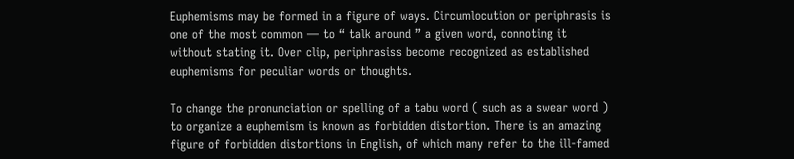Euphemisms may be formed in a figure of ways. Circumlocution or periphrasis is one of the most common — to “ talk around ” a given word, connoting it without stating it. Over clip, periphrasiss become recognized as established euphemisms for peculiar words or thoughts.

To change the pronunciation or spelling of a tabu word ( such as a swear word ) to organize a euphemism is known as forbidden distortion. There is an amazing figure of forbidden distortions in English, of which many refer to the ill-famed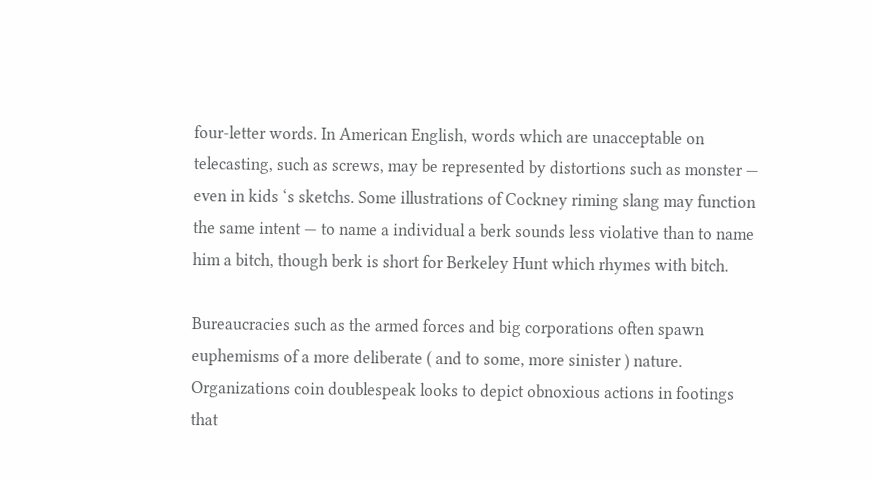four-letter words. In American English, words which are unacceptable on telecasting, such as screws, may be represented by distortions such as monster — even in kids ‘s sketchs. Some illustrations of Cockney riming slang may function the same intent — to name a individual a berk sounds less violative than to name him a bitch, though berk is short for Berkeley Hunt which rhymes with bitch.

Bureaucracies such as the armed forces and big corporations often spawn euphemisms of a more deliberate ( and to some, more sinister ) nature. Organizations coin doublespeak looks to depict obnoxious actions in footings that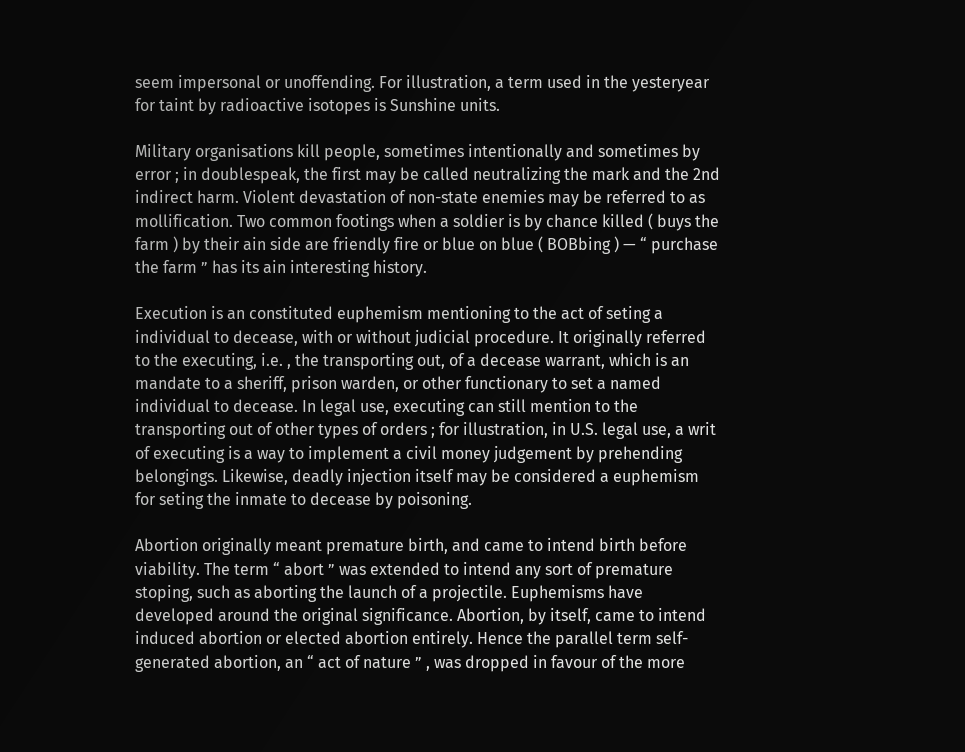seem impersonal or unoffending. For illustration, a term used in the yesteryear for taint by radioactive isotopes is Sunshine units.

Military organisations kill people, sometimes intentionally and sometimes by error ; in doublespeak, the first may be called neutralizing the mark and the 2nd indirect harm. Violent devastation of non-state enemies may be referred to as mollification. Two common footings when a soldier is by chance killed ( buys the farm ) by their ain side are friendly fire or blue on blue ( BOBbing ) — “ purchase the farm ” has its ain interesting history.

Execution is an constituted euphemism mentioning to the act of seting a individual to decease, with or without judicial procedure. It originally referred to the executing, i.e. , the transporting out, of a decease warrant, which is an mandate to a sheriff, prison warden, or other functionary to set a named individual to decease. In legal use, executing can still mention to the transporting out of other types of orders ; for illustration, in U.S. legal use, a writ of executing is a way to implement a civil money judgement by prehending belongings. Likewise, deadly injection itself may be considered a euphemism for seting the inmate to decease by poisoning.

Abortion originally meant premature birth, and came to intend birth before viability. The term “ abort ” was extended to intend any sort of premature stoping, such as aborting the launch of a projectile. Euphemisms have developed around the original significance. Abortion, by itself, came to intend induced abortion or elected abortion entirely. Hence the parallel term self-generated abortion, an “ act of nature ” , was dropped in favour of the more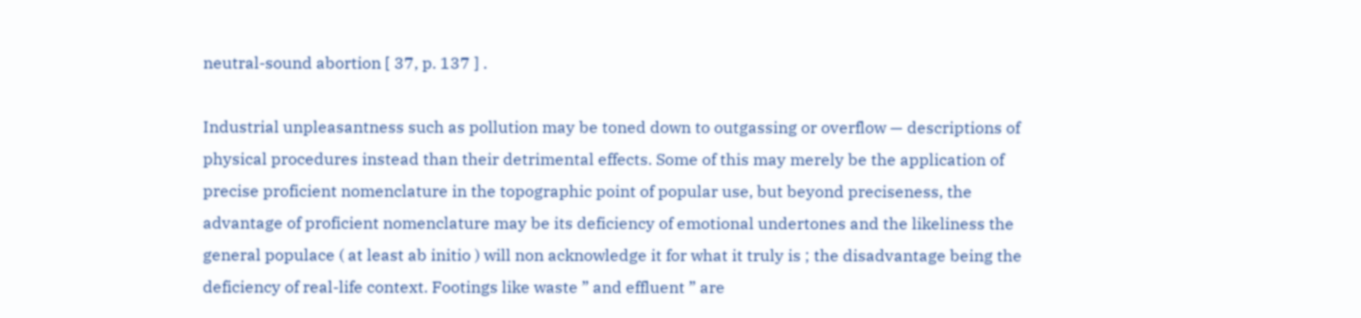neutral-sound abortion [ 37, p. 137 ] .

Industrial unpleasantness such as pollution may be toned down to outgassing or overflow — descriptions of physical procedures instead than their detrimental effects. Some of this may merely be the application of precise proficient nomenclature in the topographic point of popular use, but beyond preciseness, the advantage of proficient nomenclature may be its deficiency of emotional undertones and the likeliness the general populace ( at least ab initio ) will non acknowledge it for what it truly is ; the disadvantage being the deficiency of real-life context. Footings like waste ” and effluent ” are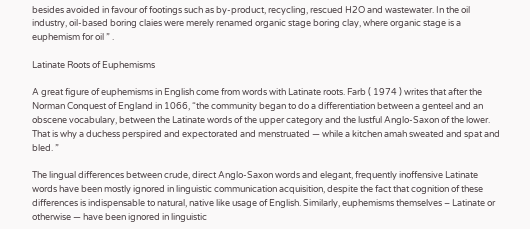besides avoided in favour of footings such as by-product, recycling, rescued H2O and wastewater. In the oil industry, oil-based boring claies were merely renamed organic stage boring clay, where organic stage is a euphemism for oil ” .

Latinate Roots of Euphemisms

A great figure of euphemisms in English come from words with Latinate roots. Farb ( 1974 ) writes that after the Norman Conquest of England in 1066, “the community began to do a differentiation between a genteel and an obscene vocabulary, between the Latinate words of the upper category and the lustful Anglo-Saxon of the lower. That is why a duchess perspired and expectorated and menstruated — while a kitchen amah sweated and spat and bled. ”

The lingual differences between crude, direct Anglo-Saxon words and elegant, frequently inoffensive Latinate words have been mostly ignored in linguistic communication acquisition, despite the fact that cognition of these differences is indispensable to natural, native like usage of English. Similarly, euphemisms themselves – Latinate or otherwise — have been ignored in linguistic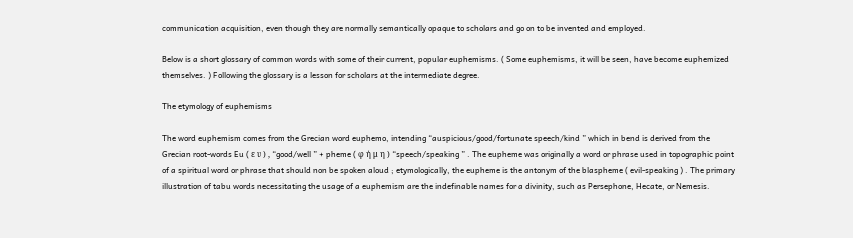communication acquisition, even though they are normally semantically opaque to scholars and go on to be invented and employed.

Below is a short glossary of common words with some of their current, popular euphemisms. ( Some euphemisms, it will be seen, have become euphemized themselves. ) Following the glossary is a lesson for scholars at the intermediate degree.

The etymology of euphemisms

The word euphemism comes from the Grecian word euphemo, intending “auspicious/good/fortunate speech/kind ” which in bend is derived from the Grecian root-words Eu ( ε υ ) , “good/well ” + pheme ( φ ή μ η ) “speech/speaking ” . The eupheme was originally a word or phrase used in topographic point of a spiritual word or phrase that should non be spoken aloud ; etymologically, the eupheme is the antonym of the blaspheme ( evil-speaking ) . The primary illustration of tabu words necessitating the usage of a euphemism are the indefinable names for a divinity, such as Persephone, Hecate, or Nemesis.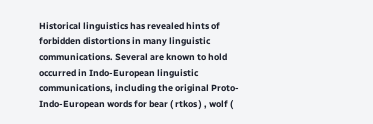Historical linguistics has revealed hints of forbidden distortions in many linguistic communications. Several are known to hold occurred in Indo-European linguistic communications, including the original Proto-Indo-European words for bear ( rtkos ) , wolf (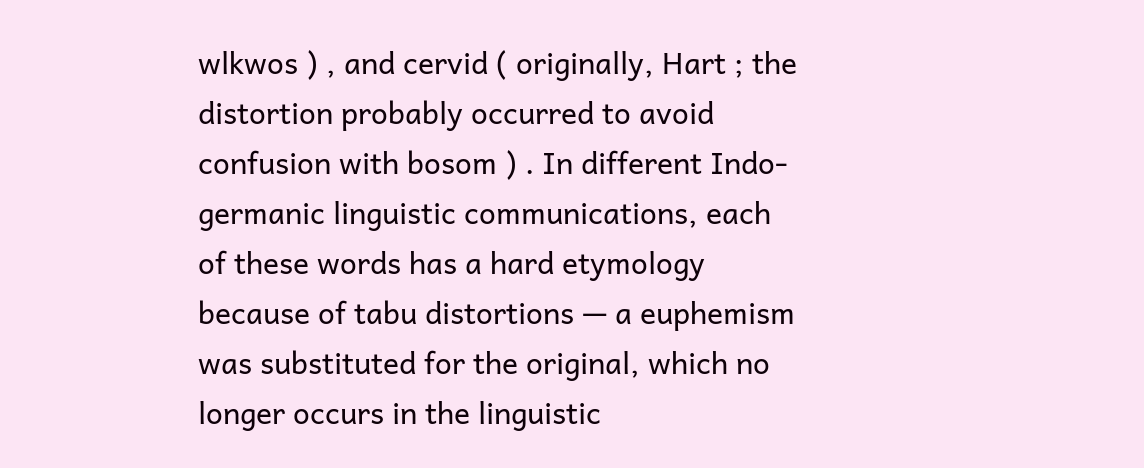wlkwos ) , and cervid ( originally, Hart ; the distortion probably occurred to avoid confusion with bosom ) . In different Indo-germanic linguistic communications, each of these words has a hard etymology because of tabu distortions — a euphemism was substituted for the original, which no longer occurs in the linguistic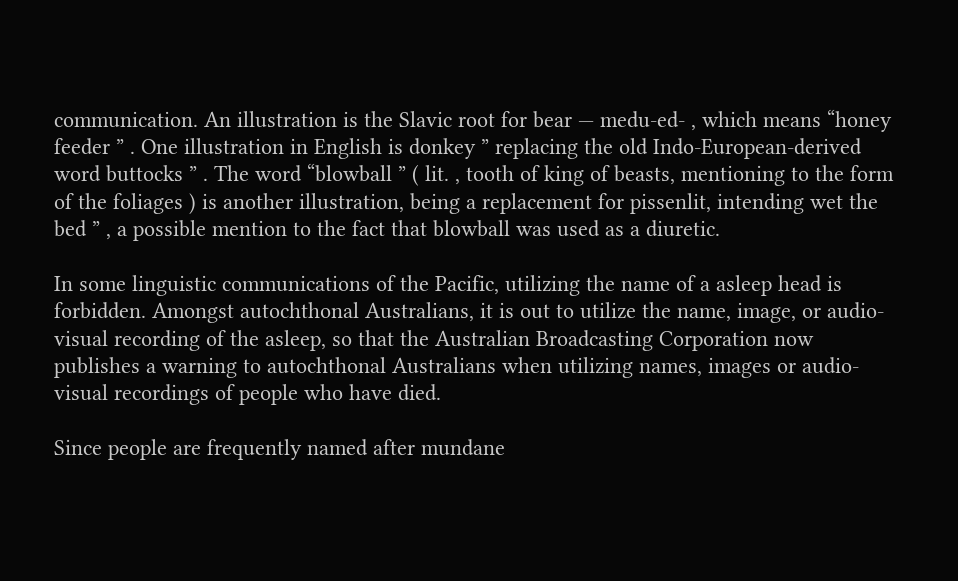communication. An illustration is the Slavic root for bear — medu-ed- , which means “honey feeder ” . One illustration in English is donkey ” replacing the old Indo-European-derived word buttocks ” . The word “blowball ” ( lit. , tooth of king of beasts, mentioning to the form of the foliages ) is another illustration, being a replacement for pissenlit, intending wet the bed ” , a possible mention to the fact that blowball was used as a diuretic.

In some linguistic communications of the Pacific, utilizing the name of a asleep head is forbidden. Amongst autochthonal Australians, it is out to utilize the name, image, or audio-visual recording of the asleep, so that the Australian Broadcasting Corporation now publishes a warning to autochthonal Australians when utilizing names, images or audio-visual recordings of people who have died.

Since people are frequently named after mundane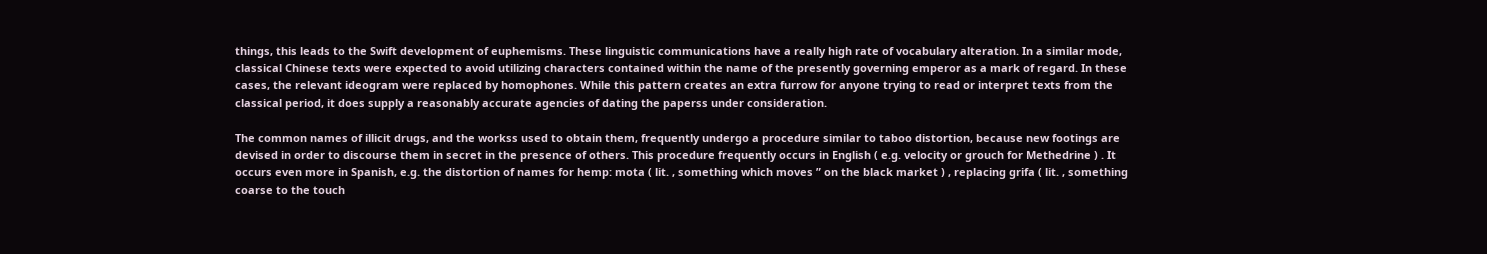things, this leads to the Swift development of euphemisms. These linguistic communications have a really high rate of vocabulary alteration. In a similar mode, classical Chinese texts were expected to avoid utilizing characters contained within the name of the presently governing emperor as a mark of regard. In these cases, the relevant ideogram were replaced by homophones. While this pattern creates an extra furrow for anyone trying to read or interpret texts from the classical period, it does supply a reasonably accurate agencies of dating the paperss under consideration.

The common names of illicit drugs, and the workss used to obtain them, frequently undergo a procedure similar to taboo distortion, because new footings are devised in order to discourse them in secret in the presence of others. This procedure frequently occurs in English ( e.g. velocity or grouch for Methedrine ) . It occurs even more in Spanish, e.g. the distortion of names for hemp: mota ( lit. , something which moves ” on the black market ) , replacing grifa ( lit. , something coarse to the touch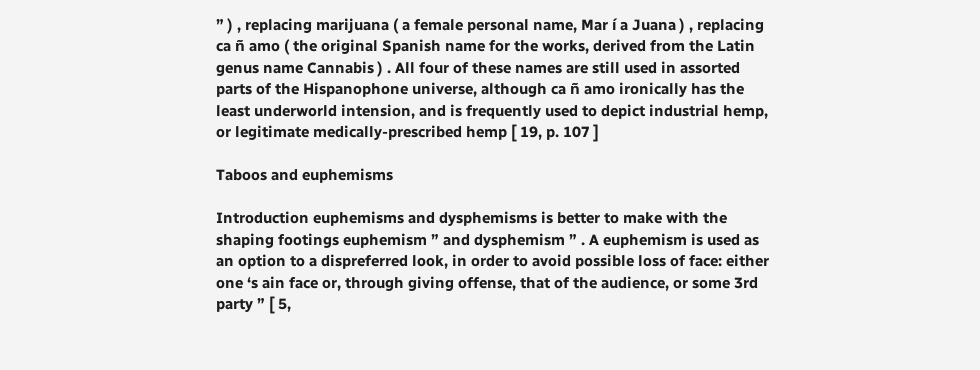” ) , replacing marijuana ( a female personal name, Mar í a Juana ) , replacing ca ñ amo ( the original Spanish name for the works, derived from the Latin genus name Cannabis ) . All four of these names are still used in assorted parts of the Hispanophone universe, although ca ñ amo ironically has the least underworld intension, and is frequently used to depict industrial hemp, or legitimate medically-prescribed hemp [ 19, p. 107 ]

Taboos and euphemisms

Introduction euphemisms and dysphemisms is better to make with the shaping footings euphemism ” and dysphemism ” . A euphemism is used as an option to a dispreferred look, in order to avoid possible loss of face: either one ‘s ain face or, through giving offense, that of the audience, or some 3rd party ” [ 5,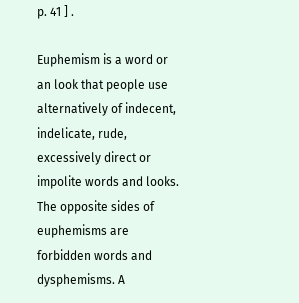p. 41 ] .

Euphemism is a word or an look that people use alternatively of indecent, indelicate, rude, excessively direct or impolite words and looks. The opposite sides of euphemisms are forbidden words and dysphemisms. A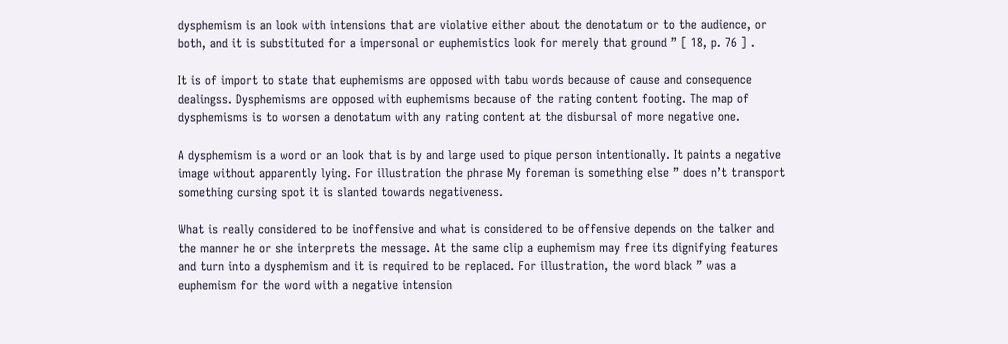dysphemism is an look with intensions that are violative either about the denotatum or to the audience, or both, and it is substituted for a impersonal or euphemistics look for merely that ground ” [ 18, p. 76 ] .

It is of import to state that euphemisms are opposed with tabu words because of cause and consequence dealingss. Dysphemisms are opposed with euphemisms because of the rating content footing. The map of dysphemisms is to worsen a denotatum with any rating content at the disbursal of more negative one.

A dysphemism is a word or an look that is by and large used to pique person intentionally. It paints a negative image without apparently lying. For illustration the phrase My foreman is something else ” does n’t transport something cursing spot it is slanted towards negativeness.

What is really considered to be inoffensive and what is considered to be offensive depends on the talker and the manner he or she interprets the message. At the same clip a euphemism may free its dignifying features and turn into a dysphemism and it is required to be replaced. For illustration, the word black ” was a euphemism for the word with a negative intension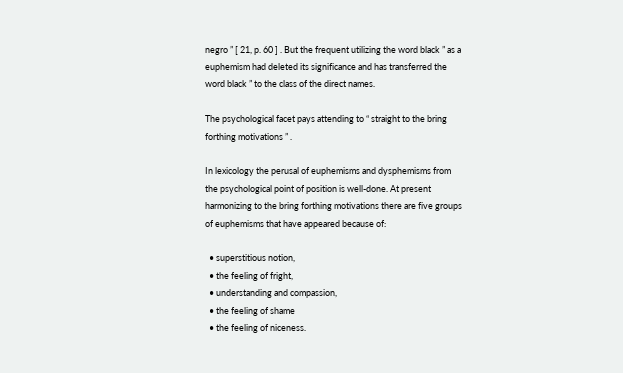negro ” [ 21, p. 60 ] . But the frequent utilizing the word black ” as a euphemism had deleted its significance and has transferred the word black ” to the class of the direct names.

The psychological facet pays attending to “ straight to the bring forthing motivations ” .

In lexicology the perusal of euphemisms and dysphemisms from the psychological point of position is well-done. At present harmonizing to the bring forthing motivations there are five groups of euphemisms that have appeared because of:

  • superstitious notion,
  • the feeling of fright,
  • understanding and compassion,
  • the feeling of shame
  • the feeling of niceness.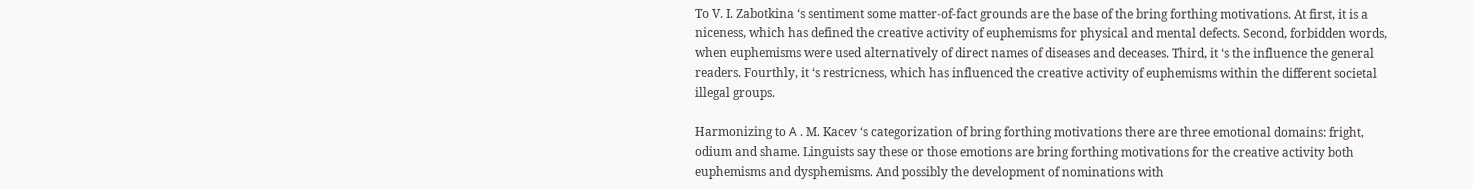To V. I. Zabotkina ‘s sentiment some matter-of-fact grounds are the base of the bring forthing motivations. At first, it is a niceness, which has defined the creative activity of euphemisms for physical and mental defects. Second, forbidden words, when euphemisms were used alternatively of direct names of diseases and deceases. Third, it ‘s the influence the general readers. Fourthly, it ‘s restricness, which has influenced the creative activity of euphemisms within the different societal illegal groups.

Harmonizing to А . M. Kacev ‘s categorization of bring forthing motivations there are three emotional domains: fright, odium and shame. Linguists say these or those emotions are bring forthing motivations for the creative activity both euphemisms and dysphemisms. And possibly the development of nominations with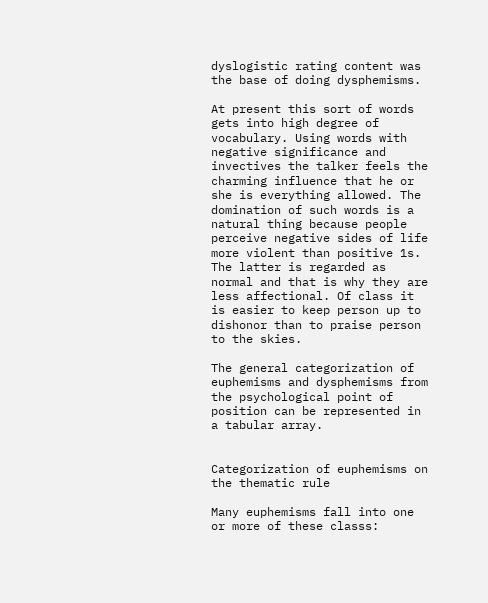dyslogistic rating content was the base of doing dysphemisms.

At present this sort of words gets into high degree of vocabulary. Using words with negative significance and invectives the talker feels the charming influence that he or she is everything allowed. The domination of such words is a natural thing because people perceive negative sides of life more violent than positive 1s. The latter is regarded as normal and that is why they are less affectional. Of class it is easier to keep person up to dishonor than to praise person to the skies.

The general categorization of euphemisms and dysphemisms from the psychological point of position can be represented in a tabular array.


Categorization of euphemisms on the thematic rule

Many euphemisms fall into one or more of these classs: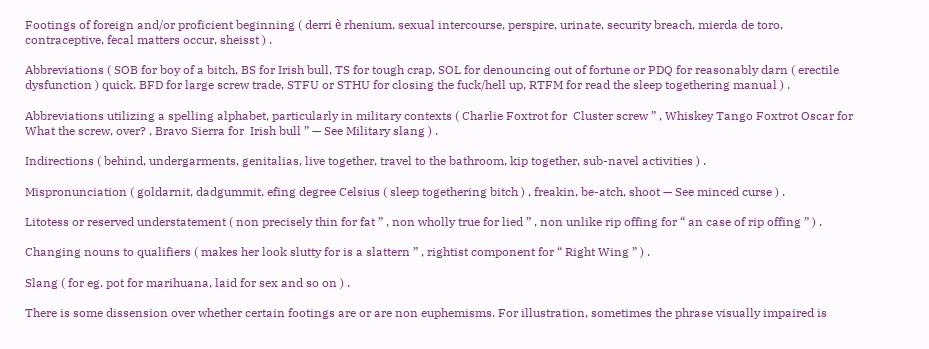Footings of foreign and/or proficient beginning ( derri è rhenium, sexual intercourse, perspire, urinate, security breach, mierda de toro, contraceptive, fecal matters occur, sheisst ) .

Abbreviations ( SOB for boy of a bitch, BS for Irish bull, TS for tough crap, SOL for denouncing out of fortune or PDQ for reasonably darn ( erectile dysfunction ) quick. BFD for large screw trade, STFU or STHU for closing the fuck/hell up, RTFM for read the sleep togethering manual ) .

Abbreviations utilizing a spelling alphabet, particularly in military contexts ( Charlie Foxtrot for  Cluster screw ” , Whiskey Tango Foxtrot Oscar for What the screw, over? , Bravo Sierra for  Irish bull ” — See Military slang ) .

Indirections ( behind, undergarments, genitalias, live together, travel to the bathroom, kip together, sub-navel activities ) .

Mispronunciation ( goldarnit, dadgummit, efing degree Celsius ( sleep togethering bitch ) , freakin, be-atch, shoot — See minced curse ) .

Litotess or reserved understatement ( non precisely thin for fat ” , non wholly true for lied ” , non unlike rip offing for “ an case of rip offing ” ) .

Changing nouns to qualifiers ( makes her look slutty for is a slattern ” , rightist component for “ Right Wing ” ) .

Slang ( for eg. pot for marihuana, laid for sex and so on ) .

There is some dissension over whether certain footings are or are non euphemisms. For illustration, sometimes the phrase visually impaired is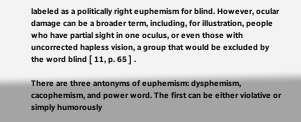labeled as a politically right euphemism for blind. However, ocular damage can be a broader term, including, for illustration, people who have partial sight in one oculus, or even those with uncorrected hapless vision, a group that would be excluded by the word blind [ 11, p. 65 ] .

There are three antonyms of euphemism: dysphemism, cacophemism, and power word. The first can be either violative or simply humorously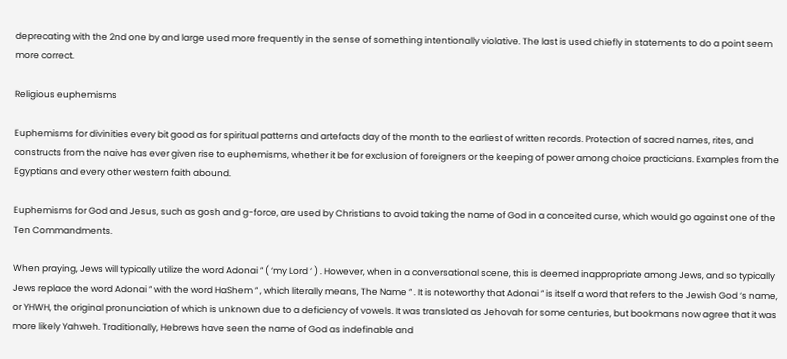deprecating with the 2nd one by and large used more frequently in the sense of something intentionally violative. The last is used chiefly in statements to do a point seem more correct.

Religious euphemisms

Euphemisms for divinities every bit good as for spiritual patterns and artefacts day of the month to the earliest of written records. Protection of sacred names, rites, and constructs from the naive has ever given rise to euphemisms, whether it be for exclusion of foreigners or the keeping of power among choice practicians. Examples from the Egyptians and every other western faith abound.

Euphemisms for God and Jesus, such as gosh and g-force, are used by Christians to avoid taking the name of God in a conceited curse, which would go against one of the Ten Commandments.

When praying, Jews will typically utilize the word Adonai ” ( ‘my Lord ‘ ) . However, when in a conversational scene, this is deemed inappropriate among Jews, and so typically Jews replace the word Adonai ” with the word HaShem ” , which literally means, The Name ” . It is noteworthy that Adonai ” is itself a word that refers to the Jewish God ‘s name, or YHWH, the original pronunciation of which is unknown due to a deficiency of vowels. It was translated as Jehovah for some centuries, but bookmans now agree that it was more likely Yahweh. Traditionally, Hebrews have seen the name of God as indefinable and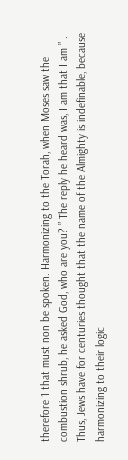therefore 1 that must non be spoken. Harmonizing to the Torah, when Moses saw the combustion shrub, he asked God, who are you? ” The reply he heard was, I am that I am ” . Thus, Jews have for centuries thought that the name of the Almighty is indefinable, because harmonizing to their logic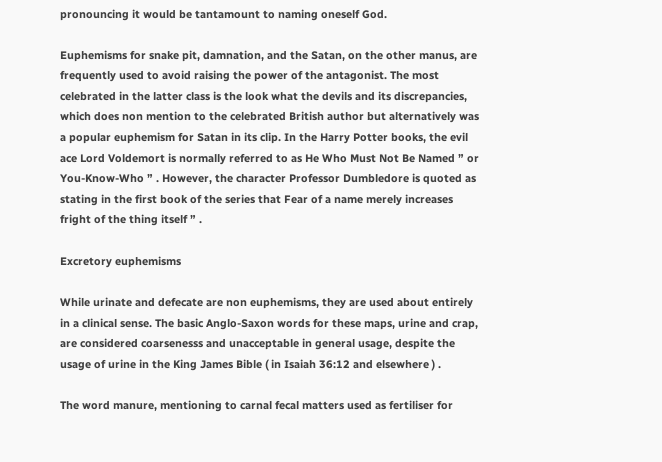pronouncing it would be tantamount to naming oneself God.

Euphemisms for snake pit, damnation, and the Satan, on the other manus, are frequently used to avoid raising the power of the antagonist. The most celebrated in the latter class is the look what the devils and its discrepancies, which does non mention to the celebrated British author but alternatively was a popular euphemism for Satan in its clip. In the Harry Potter books, the evil ace Lord Voldemort is normally referred to as He Who Must Not Be Named ” or You-Know-Who ” . However, the character Professor Dumbledore is quoted as stating in the first book of the series that Fear of a name merely increases fright of the thing itself ” .

Excretory euphemisms

While urinate and defecate are non euphemisms, they are used about entirely in a clinical sense. The basic Anglo-Saxon words for these maps, urine and crap, are considered coarsenesss and unacceptable in general usage, despite the usage of urine in the King James Bible ( in Isaiah 36:12 and elsewhere ) .

The word manure, mentioning to carnal fecal matters used as fertiliser for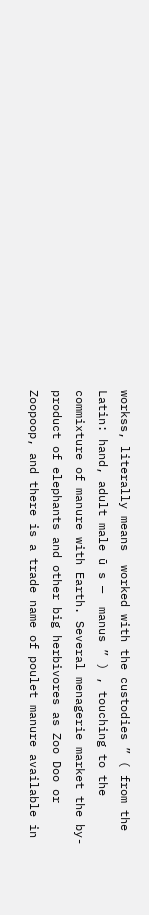workss, literally means  worked with the custodies ” ( from the Latin: hand, adult male ū s —  manus ” ) , touching to the commixture of manure with Earth. Several menagerie market the by-product of elephants and other big herbivores as Zoo Doo or Zoopoop, and there is a trade name of poulet manure available in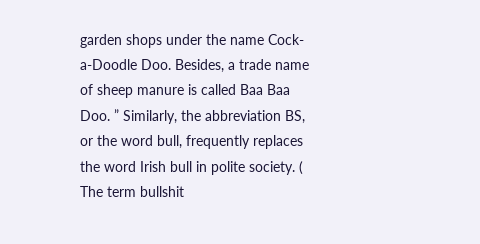garden shops under the name Cock-a-Doodle Doo. Besides, a trade name of sheep manure is called Baa Baa Doo. ” Similarly, the abbreviation BS, or the word bull, frequently replaces the word Irish bull in polite society. ( The term bullshit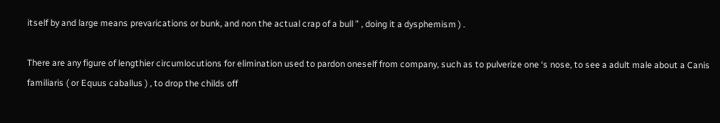itself by and large means prevarications or bunk, and non the actual crap of a bull ” , doing it a dysphemism ) .

There are any figure of lengthier circumlocutions for elimination used to pardon oneself from company, such as to pulverize one ‘s nose, to see a adult male about a Canis familiaris ( or Equus caballus ) , to drop the childs off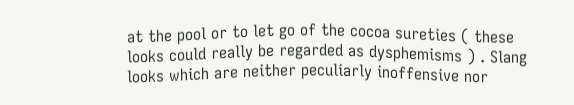at the pool or to let go of the cocoa sureties ( these looks could really be regarded as dysphemisms ) . Slang looks which are neither peculiarly inoffensive nor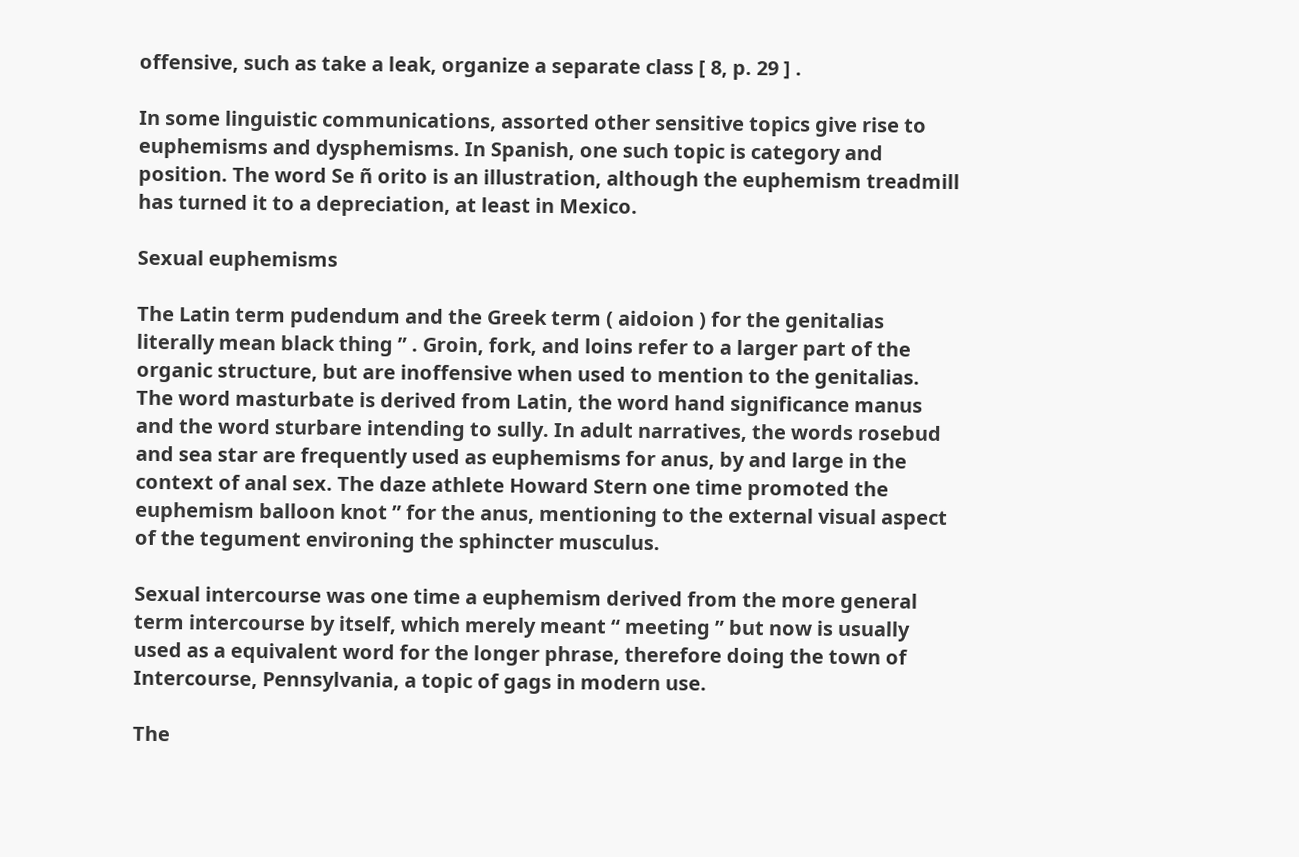offensive, such as take a leak, organize a separate class [ 8, p. 29 ] .

In some linguistic communications, assorted other sensitive topics give rise to euphemisms and dysphemisms. In Spanish, one such topic is category and position. The word Se ñ orito is an illustration, although the euphemism treadmill has turned it to a depreciation, at least in Mexico.

Sexual euphemisms

The Latin term pudendum and the Greek term ( aidoion ) for the genitalias literally mean black thing ” . Groin, fork, and loins refer to a larger part of the organic structure, but are inoffensive when used to mention to the genitalias. The word masturbate is derived from Latin, the word hand significance manus and the word sturbare intending to sully. In adult narratives, the words rosebud and sea star are frequently used as euphemisms for anus, by and large in the context of anal sex. The daze athlete Howard Stern one time promoted the euphemism balloon knot ” for the anus, mentioning to the external visual aspect of the tegument environing the sphincter musculus.

Sexual intercourse was one time a euphemism derived from the more general term intercourse by itself, which merely meant “ meeting ” but now is usually used as a equivalent word for the longer phrase, therefore doing the town of Intercourse, Pennsylvania, a topic of gags in modern use.

The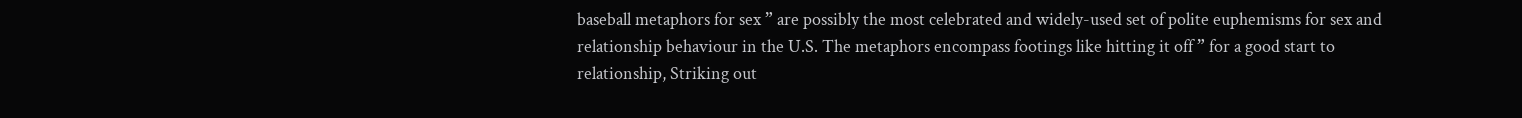baseball metaphors for sex ” are possibly the most celebrated and widely-used set of polite euphemisms for sex and relationship behaviour in the U.S. The metaphors encompass footings like hitting it off ” for a good start to relationship, Striking out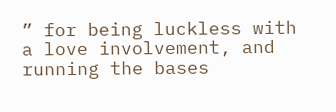” for being luckless with a love involvement, and running the bases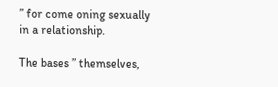” for come oning sexually in a relationship.

The bases ” themselves,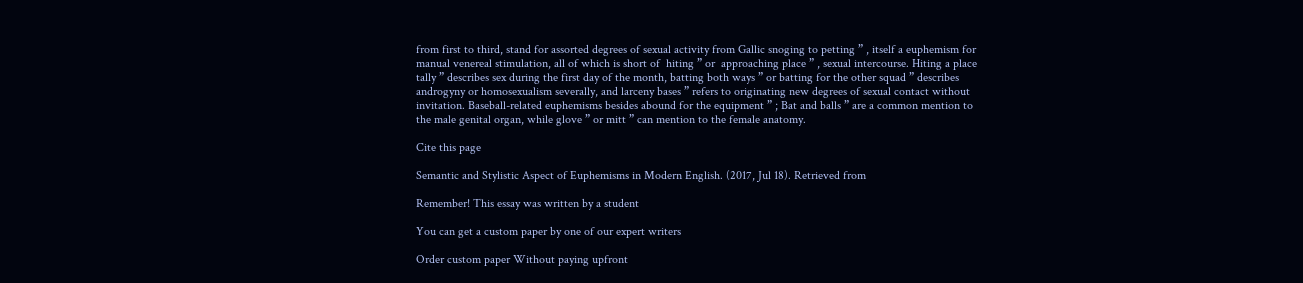from first to third, stand for assorted degrees of sexual activity from Gallic snoging to petting ” , itself a euphemism for manual venereal stimulation, all of which is short of  hiting ” or  approaching place ” , sexual intercourse. Hiting a place tally ” describes sex during the first day of the month, batting both ways ” or batting for the other squad ” describes androgyny or homosexualism severally, and larceny bases ” refers to originating new degrees of sexual contact without invitation. Baseball-related euphemisms besides abound for the equipment ” ; Bat and balls ” are a common mention to the male genital organ, while glove ” or mitt ” can mention to the female anatomy.

Cite this page

Semantic and Stylistic Aspect of Euphemisms in Modern English. (2017, Jul 18). Retrieved from

Remember! This essay was written by a student

You can get a custom paper by one of our expert writers

Order custom paper Without paying upfront